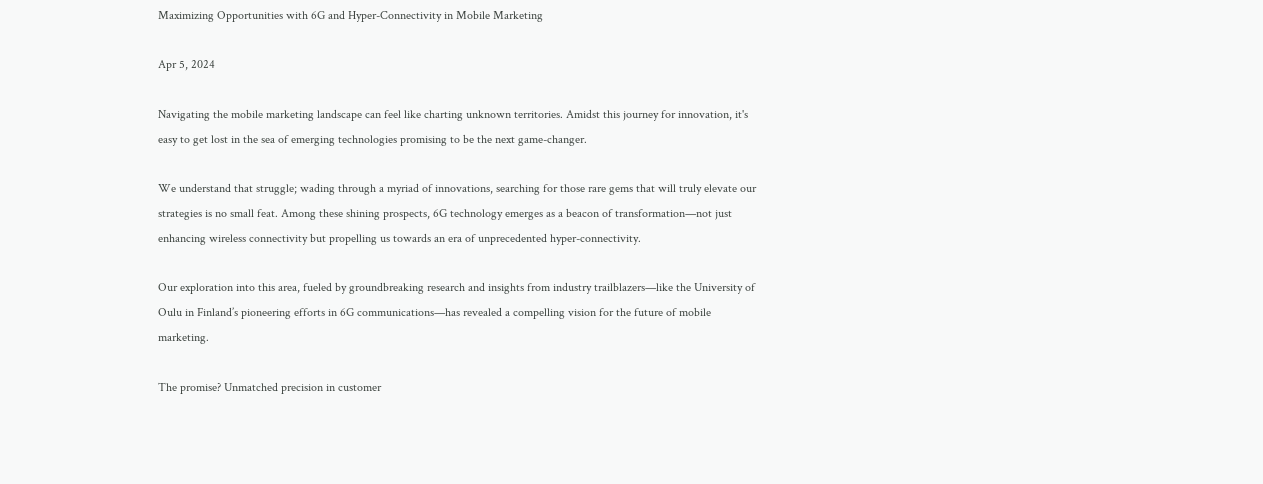Maximizing Opportunities with 6G and Hyper-Connectivity in Mobile Marketing

Apr 5, 2024

Navigating the mobile marketing landscape can feel like charting unknown territories. Amidst this journey for innovation, it's easy to get lost in the sea of emerging technologies promising to be the next game-changer.

We understand that struggle; wading through a myriad of innovations, searching for those rare gems that will truly elevate our strategies is no small feat. Among these shining prospects, 6G technology emerges as a beacon of transformation—not just enhancing wireless connectivity but propelling us towards an era of unprecedented hyper-connectivity.

Our exploration into this area, fueled by groundbreaking research and insights from industry trailblazers—like the University of Oulu in Finland’s pioneering efforts in 6G communications—has revealed a compelling vision for the future of mobile marketing.

The promise? Unmatched precision in customer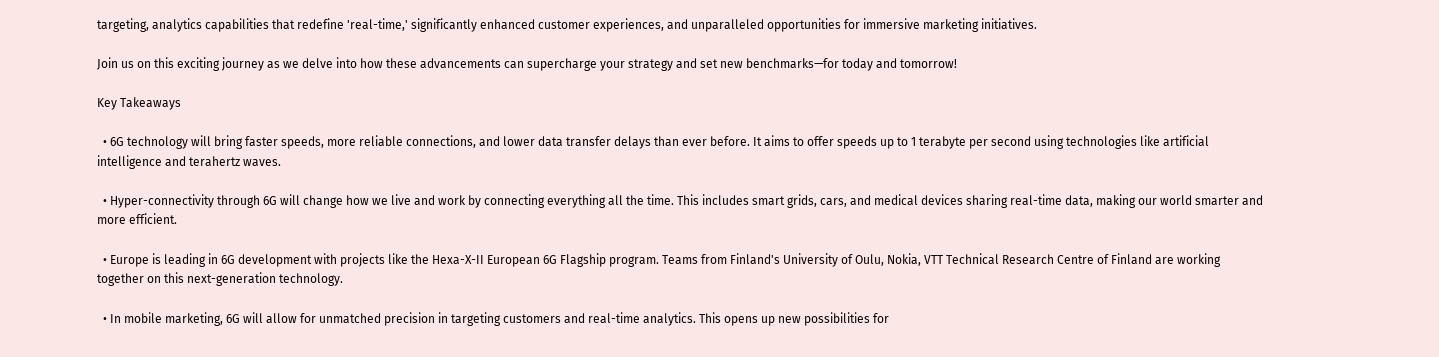targeting, analytics capabilities that redefine 'real-time,' significantly enhanced customer experiences, and unparalleled opportunities for immersive marketing initiatives.

Join us on this exciting journey as we delve into how these advancements can supercharge your strategy and set new benchmarks—for today and tomorrow!

Key Takeaways

  • 6G technology will bring faster speeds, more reliable connections, and lower data transfer delays than ever before. It aims to offer speeds up to 1 terabyte per second using technologies like artificial intelligence and terahertz waves.

  • Hyper-connectivity through 6G will change how we live and work by connecting everything all the time. This includes smart grids, cars, and medical devices sharing real-time data, making our world smarter and more efficient.

  • Europe is leading in 6G development with projects like the Hexa-X-II European 6G Flagship program. Teams from Finland's University of Oulu, Nokia, VTT Technical Research Centre of Finland are working together on this next-generation technology.

  • In mobile marketing, 6G will allow for unmatched precision in targeting customers and real-time analytics. This opens up new possibilities for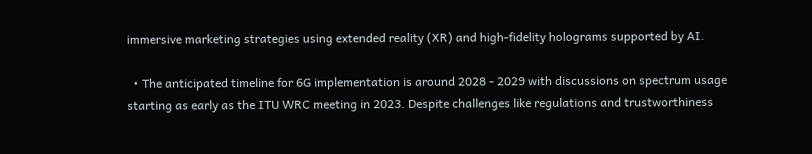immersive marketing strategies using extended reality (XR) and high-fidelity holograms supported by AI.

  • The anticipated timeline for 6G implementation is around 2028 - 2029 with discussions on spectrum usage starting as early as the ITU WRC meeting in 2023. Despite challenges like regulations and trustworthiness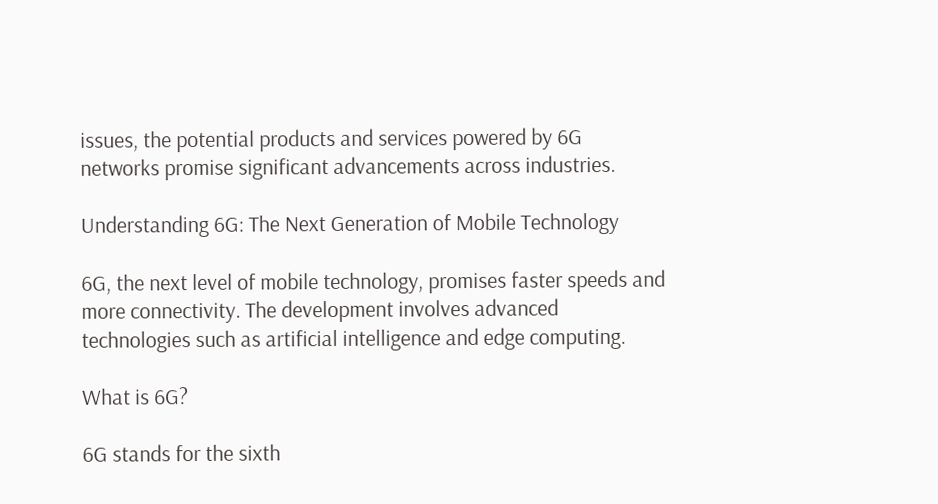issues, the potential products and services powered by 6G networks promise significant advancements across industries.

Understanding 6G: The Next Generation of Mobile Technology

6G, the next level of mobile technology, promises faster speeds and more connectivity. The development involves advanced technologies such as artificial intelligence and edge computing.

What is 6G?

6G stands for the sixth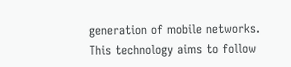generation of mobile networks. This technology aims to follow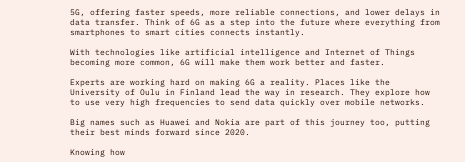5G, offering faster speeds, more reliable connections, and lower delays in data transfer. Think of 6G as a step into the future where everything from smartphones to smart cities connects instantly.

With technologies like artificial intelligence and Internet of Things becoming more common, 6G will make them work better and faster.

Experts are working hard on making 6G a reality. Places like the University of Oulu in Finland lead the way in research. They explore how to use very high frequencies to send data quickly over mobile networks.

Big names such as Huawei and Nokia are part of this journey too, putting their best minds forward since 2020.

Knowing how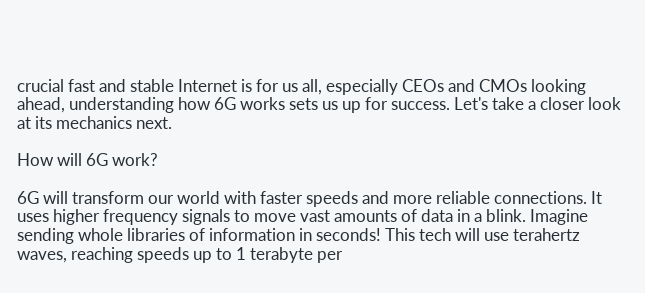crucial fast and stable Internet is for us all, especially CEOs and CMOs looking ahead, understanding how 6G works sets us up for success. Let's take a closer look at its mechanics next.

How will 6G work?

6G will transform our world with faster speeds and more reliable connections. It uses higher frequency signals to move vast amounts of data in a blink. Imagine sending whole libraries of information in seconds! This tech will use terahertz waves, reaching speeds up to 1 terabyte per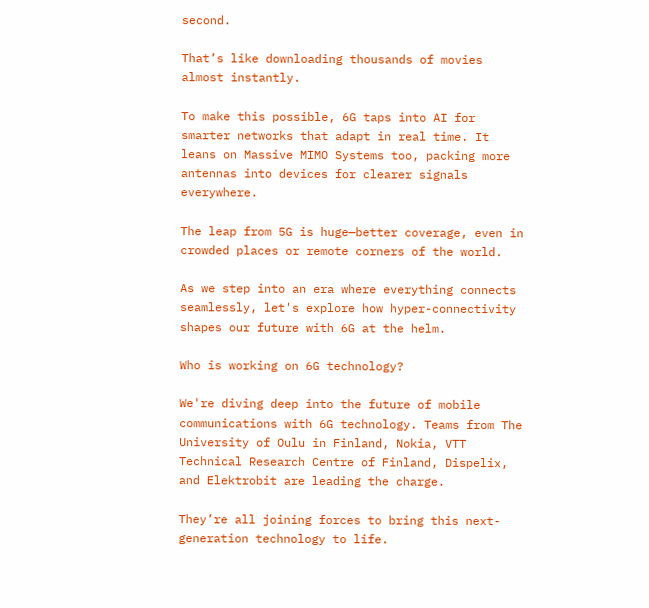second.

That’s like downloading thousands of movies almost instantly.

To make this possible, 6G taps into AI for smarter networks that adapt in real time. It leans on Massive MIMO Systems too, packing more antennas into devices for clearer signals everywhere.

The leap from 5G is huge—better coverage, even in crowded places or remote corners of the world.

As we step into an era where everything connects seamlessly, let's explore how hyper-connectivity shapes our future with 6G at the helm.

Who is working on 6G technology?

We're diving deep into the future of mobile communications with 6G technology. Teams from The University of Oulu in Finland, Nokia, VTT Technical Research Centre of Finland, Dispelix, and Elektrobit are leading the charge.

They’re all joining forces to bring this next-generation technology to life.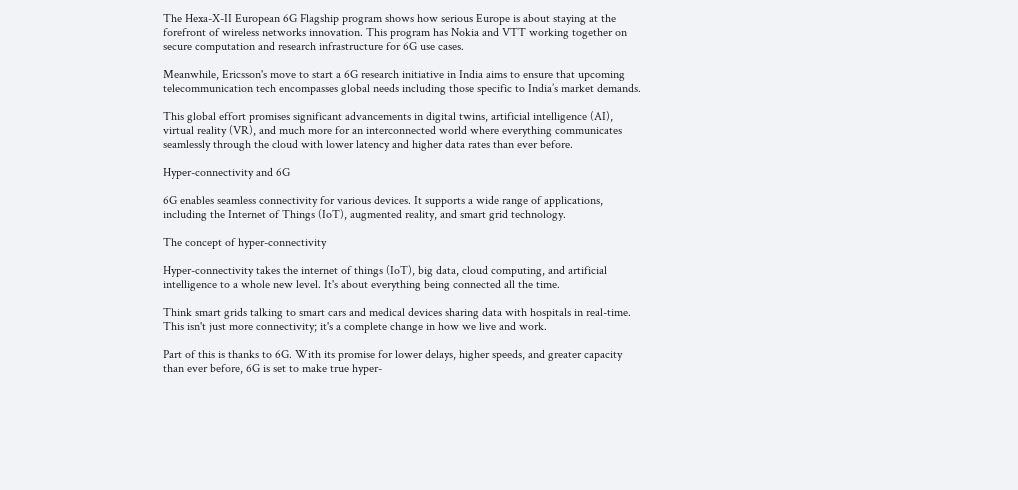The Hexa-X-II European 6G Flagship program shows how serious Europe is about staying at the forefront of wireless networks innovation. This program has Nokia and VTT working together on secure computation and research infrastructure for 6G use cases.

Meanwhile, Ericsson's move to start a 6G research initiative in India aims to ensure that upcoming telecommunication tech encompasses global needs including those specific to India’s market demands.

This global effort promises significant advancements in digital twins, artificial intelligence (AI), virtual reality (VR), and much more for an interconnected world where everything communicates seamlessly through the cloud with lower latency and higher data rates than ever before.

Hyper-connectivity and 6G

6G enables seamless connectivity for various devices. It supports a wide range of applications, including the Internet of Things (IoT), augmented reality, and smart grid technology.

The concept of hyper-connectivity

Hyper-connectivity takes the internet of things (IoT), big data, cloud computing, and artificial intelligence to a whole new level. It's about everything being connected all the time.

Think smart grids talking to smart cars and medical devices sharing data with hospitals in real-time. This isn't just more connectivity; it's a complete change in how we live and work.

Part of this is thanks to 6G. With its promise for lower delays, higher speeds, and greater capacity than ever before, 6G is set to make true hyper-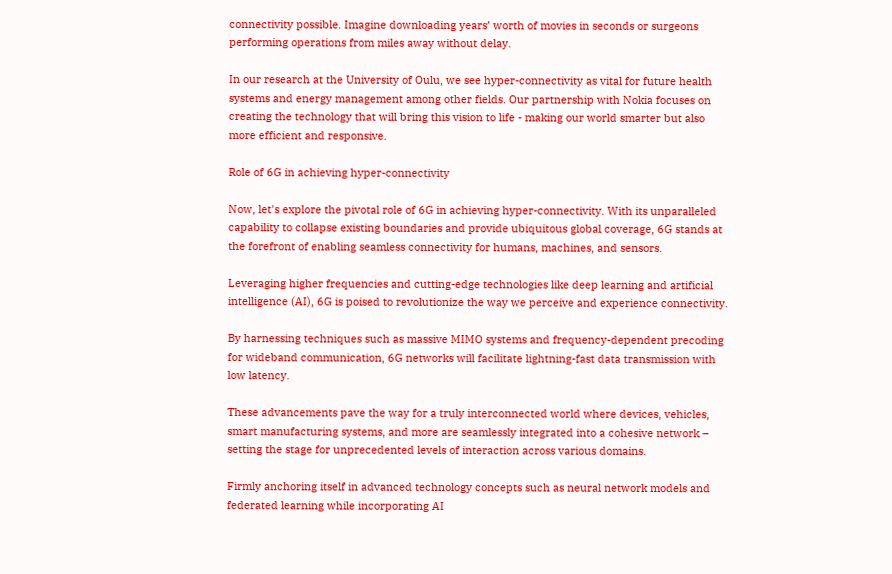connectivity possible. Imagine downloading years’ worth of movies in seconds or surgeons performing operations from miles away without delay.

In our research at the University of Oulu, we see hyper-connectivity as vital for future health systems and energy management among other fields. Our partnership with Nokia focuses on creating the technology that will bring this vision to life - making our world smarter but also more efficient and responsive.

Role of 6G in achieving hyper-connectivity

Now, let's explore the pivotal role of 6G in achieving hyper-connectivity. With its unparalleled capability to collapse existing boundaries and provide ubiquitous global coverage, 6G stands at the forefront of enabling seamless connectivity for humans, machines, and sensors.

Leveraging higher frequencies and cutting-edge technologies like deep learning and artificial intelligence (AI), 6G is poised to revolutionize the way we perceive and experience connectivity.

By harnessing techniques such as massive MIMO systems and frequency-dependent precoding for wideband communication, 6G networks will facilitate lightning-fast data transmission with low latency.

These advancements pave the way for a truly interconnected world where devices, vehicles, smart manufacturing systems, and more are seamlessly integrated into a cohesive network – setting the stage for unprecedented levels of interaction across various domains.

Firmly anchoring itself in advanced technology concepts such as neural network models and federated learning while incorporating AI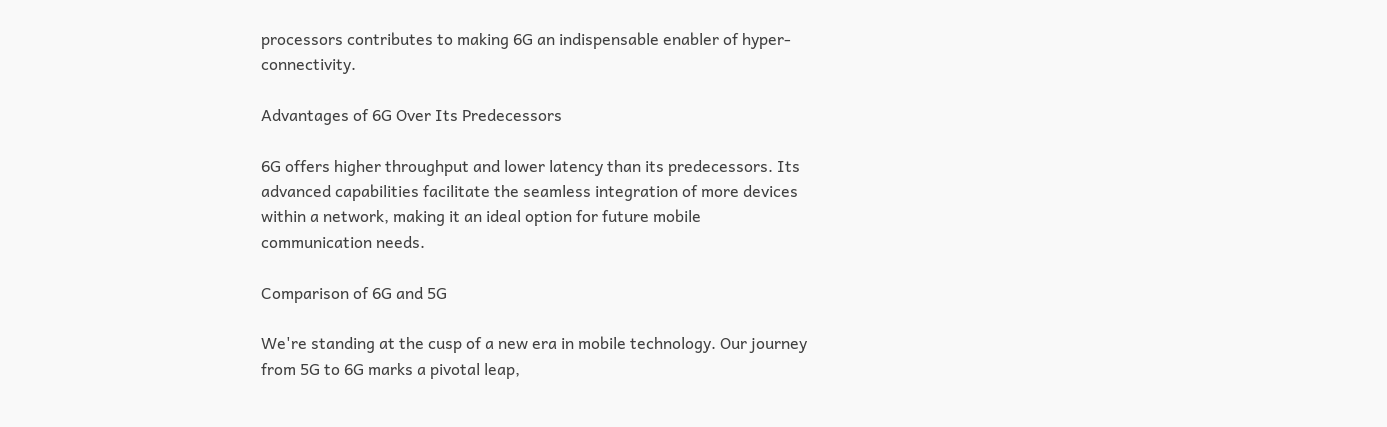processors contributes to making 6G an indispensable enabler of hyper-connectivity.

Advantages of 6G Over Its Predecessors

6G offers higher throughput and lower latency than its predecessors. Its advanced capabilities facilitate the seamless integration of more devices within a network, making it an ideal option for future mobile communication needs.

Comparison of 6G and 5G

We're standing at the cusp of a new era in mobile technology. Our journey from 5G to 6G marks a pivotal leap,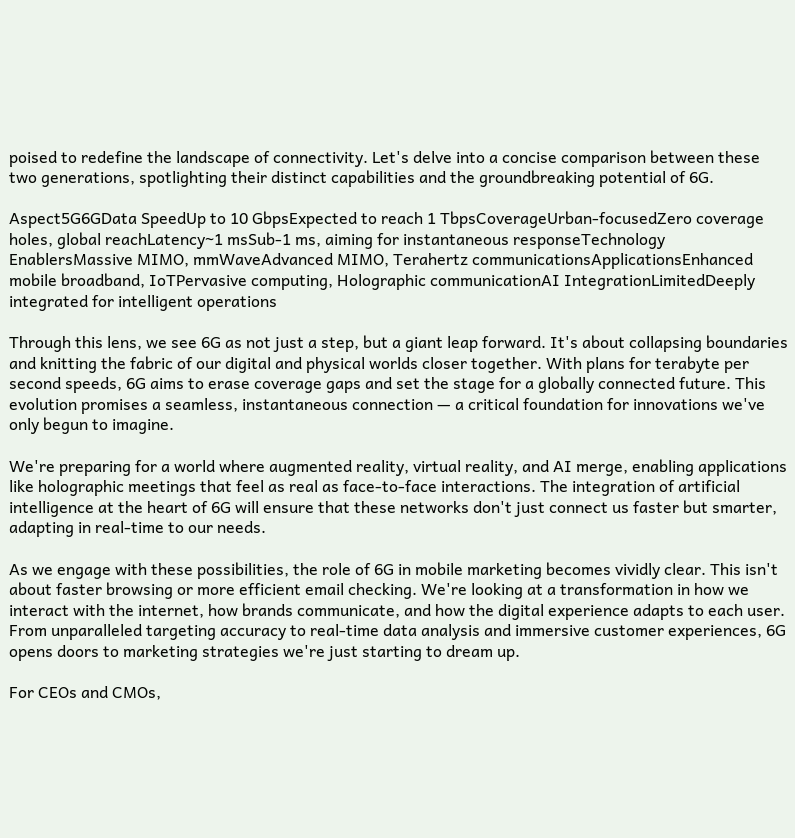poised to redefine the landscape of connectivity. Let's delve into a concise comparison between these two generations, spotlighting their distinct capabilities and the groundbreaking potential of 6G.

Aspect5G6GData SpeedUp to 10 GbpsExpected to reach 1 TbpsCoverageUrban-focusedZero coverage holes, global reachLatency~1 msSub-1 ms, aiming for instantaneous responseTechnology EnablersMassive MIMO, mmWaveAdvanced MIMO, Terahertz communicationsApplicationsEnhanced mobile broadband, IoTPervasive computing, Holographic communicationAI IntegrationLimitedDeeply integrated for intelligent operations

Through this lens, we see 6G as not just a step, but a giant leap forward. It's about collapsing boundaries and knitting the fabric of our digital and physical worlds closer together. With plans for terabyte per second speeds, 6G aims to erase coverage gaps and set the stage for a globally connected future. This evolution promises a seamless, instantaneous connection — a critical foundation for innovations we've only begun to imagine.

We're preparing for a world where augmented reality, virtual reality, and AI merge, enabling applications like holographic meetings that feel as real as face-to-face interactions. The integration of artificial intelligence at the heart of 6G will ensure that these networks don't just connect us faster but smarter, adapting in real-time to our needs.

As we engage with these possibilities, the role of 6G in mobile marketing becomes vividly clear. This isn't about faster browsing or more efficient email checking. We're looking at a transformation in how we interact with the internet, how brands communicate, and how the digital experience adapts to each user. From unparalleled targeting accuracy to real-time data analysis and immersive customer experiences, 6G opens doors to marketing strategies we're just starting to dream up.

For CEOs and CMOs,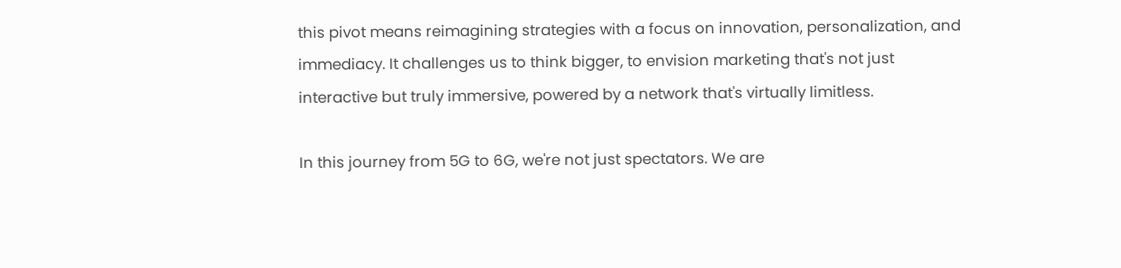this pivot means reimagining strategies with a focus on innovation, personalization, and immediacy. It challenges us to think bigger, to envision marketing that's not just interactive but truly immersive, powered by a network that's virtually limitless.

In this journey from 5G to 6G, we're not just spectators. We are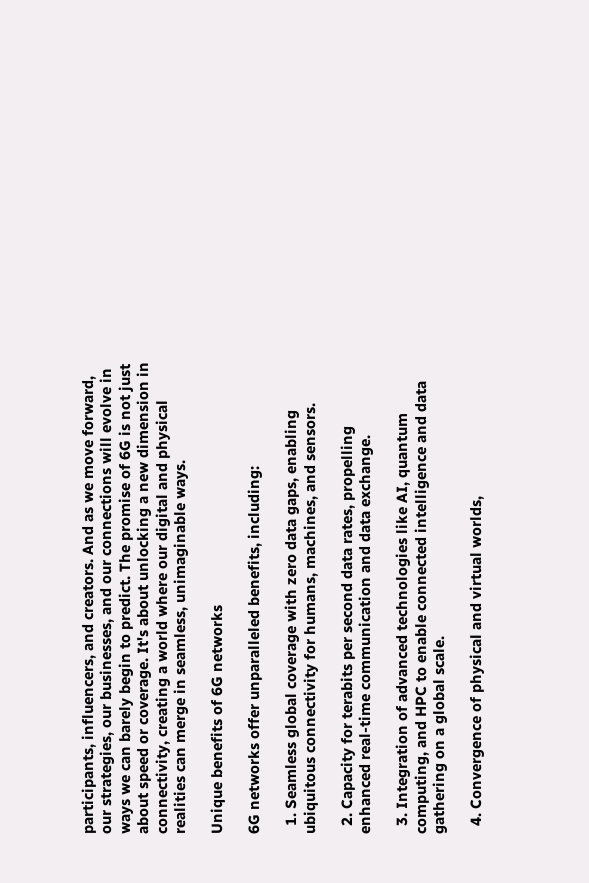participants, influencers, and creators. And as we move forward, our strategies, our businesses, and our connections will evolve in ways we can barely begin to predict. The promise of 6G is not just about speed or coverage. It's about unlocking a new dimension in connectivity, creating a world where our digital and physical realities can merge in seamless, unimaginable ways.

Unique benefits of 6G networks

6G networks offer unparalleled benefits, including:

  1. Seamless global coverage with zero data gaps, enabling ubiquitous connectivity for humans, machines, and sensors.

  2. Capacity for terabits per second data rates, propelling enhanced real-time communication and data exchange.

  3. Integration of advanced technologies like AI, quantum computing, and HPC to enable connected intelligence and data gathering on a global scale.

  4. Convergence of physical and virtual worlds,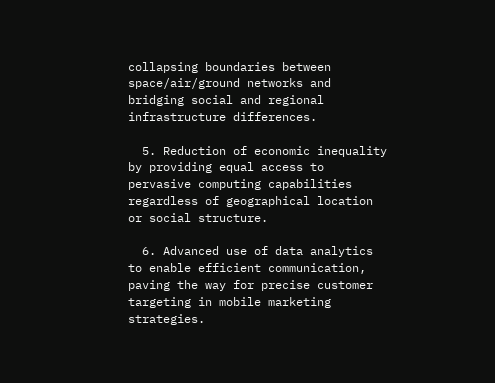collapsing boundaries between space/air/ground networks and bridging social and regional infrastructure differences.

  5. Reduction of economic inequality by providing equal access to pervasive computing capabilities regardless of geographical location or social structure.

  6. Advanced use of data analytics to enable efficient communication, paving the way for precise customer targeting in mobile marketing strategies.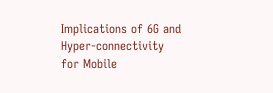Implications of 6G and Hyper-connectivity for Mobile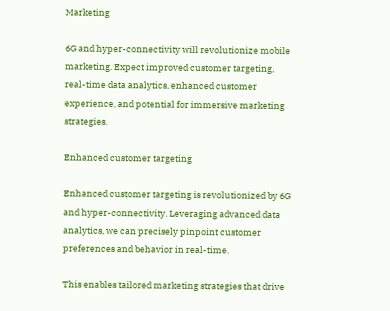Marketing

6G and hyper-connectivity will revolutionize mobile marketing. Expect improved customer targeting, real-time data analytics, enhanced customer experience, and potential for immersive marketing strategies.

Enhanced customer targeting

Enhanced customer targeting is revolutionized by 6G and hyper-connectivity. Leveraging advanced data analytics, we can precisely pinpoint customer preferences and behavior in real-time.

This enables tailored marketing strategies that drive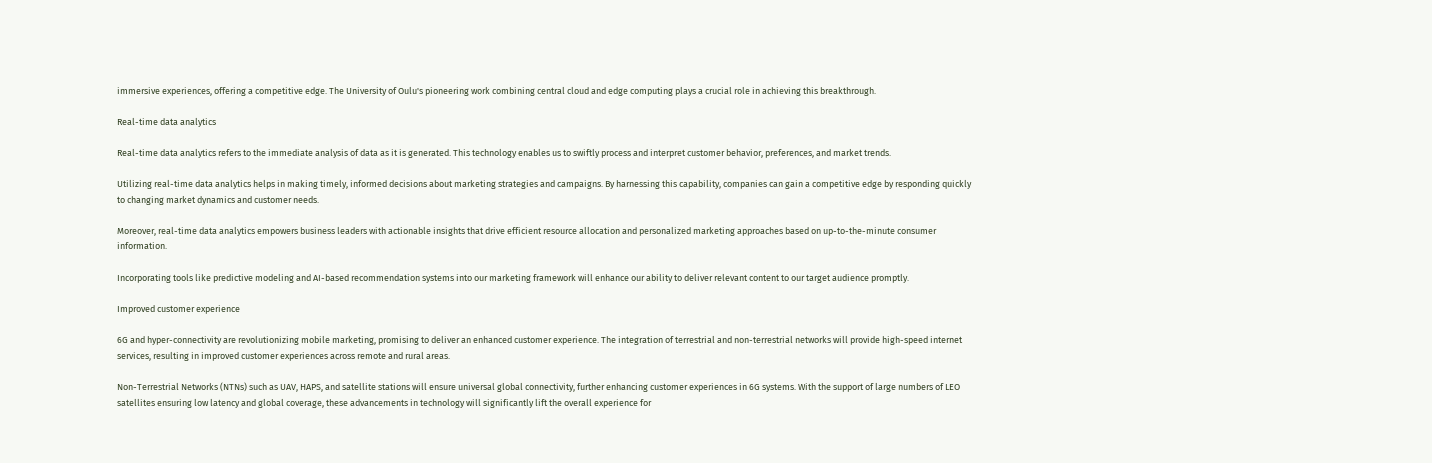immersive experiences, offering a competitive edge. The University of Oulu's pioneering work combining central cloud and edge computing plays a crucial role in achieving this breakthrough.

Real-time data analytics

Real-time data analytics refers to the immediate analysis of data as it is generated. This technology enables us to swiftly process and interpret customer behavior, preferences, and market trends.

Utilizing real-time data analytics helps in making timely, informed decisions about marketing strategies and campaigns. By harnessing this capability, companies can gain a competitive edge by responding quickly to changing market dynamics and customer needs.

Moreover, real-time data analytics empowers business leaders with actionable insights that drive efficient resource allocation and personalized marketing approaches based on up-to-the-minute consumer information.

Incorporating tools like predictive modeling and AI-based recommendation systems into our marketing framework will enhance our ability to deliver relevant content to our target audience promptly.

Improved customer experience

6G and hyper-connectivity are revolutionizing mobile marketing, promising to deliver an enhanced customer experience. The integration of terrestrial and non-terrestrial networks will provide high-speed internet services, resulting in improved customer experiences across remote and rural areas.

Non-Terrestrial Networks (NTNs) such as UAV, HAPS, and satellite stations will ensure universal global connectivity, further enhancing customer experiences in 6G systems. With the support of large numbers of LEO satellites ensuring low latency and global coverage, these advancements in technology will significantly lift the overall experience for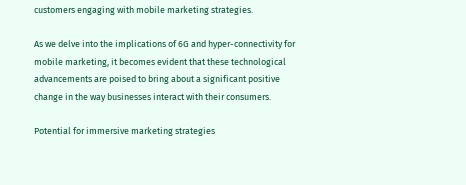customers engaging with mobile marketing strategies.

As we delve into the implications of 6G and hyper-connectivity for mobile marketing, it becomes evident that these technological advancements are poised to bring about a significant positive change in the way businesses interact with their consumers.

Potential for immersive marketing strategies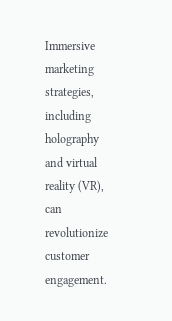Immersive marketing strategies, including holography and virtual reality (VR), can revolutionize customer engagement.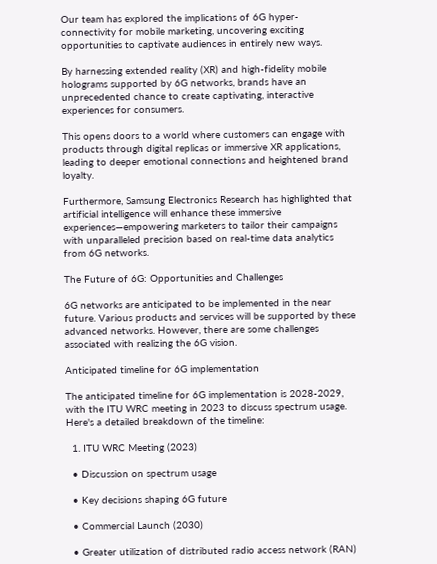Our team has explored the implications of 6G hyper-connectivity for mobile marketing, uncovering exciting opportunities to captivate audiences in entirely new ways.

By harnessing extended reality (XR) and high-fidelity mobile holograms supported by 6G networks, brands have an unprecedented chance to create captivating, interactive experiences for consumers.

This opens doors to a world where customers can engage with products through digital replicas or immersive XR applications, leading to deeper emotional connections and heightened brand loyalty.

Furthermore, Samsung Electronics Research has highlighted that artificial intelligence will enhance these immersive experiences—empowering marketers to tailor their campaigns with unparalleled precision based on real-time data analytics from 6G networks.

The Future of 6G: Opportunities and Challenges

6G networks are anticipated to be implemented in the near future. Various products and services will be supported by these advanced networks. However, there are some challenges associated with realizing the 6G vision.

Anticipated timeline for 6G implementation

The anticipated timeline for 6G implementation is 2028-2029, with the ITU WRC meeting in 2023 to discuss spectrum usage. Here's a detailed breakdown of the timeline:

  1. ITU WRC Meeting (2023)

  • Discussion on spectrum usage

  • Key decisions shaping 6G future

  • Commercial Launch (2030)

  • Greater utilization of distributed radio access network (RAN)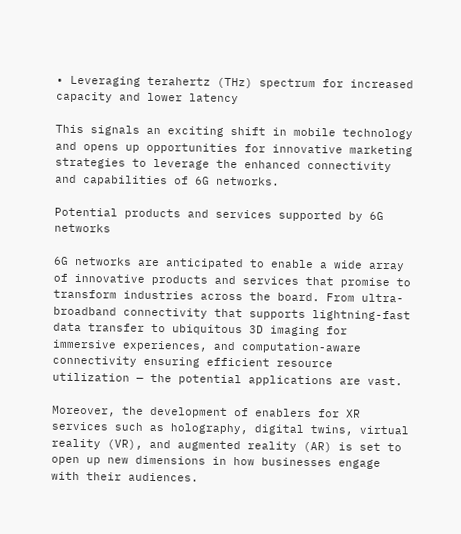• Leveraging terahertz (THz) spectrum for increased capacity and lower latency

This signals an exciting shift in mobile technology and opens up opportunities for innovative marketing strategies to leverage the enhanced connectivity and capabilities of 6G networks.

Potential products and services supported by 6G networks

6G networks are anticipated to enable a wide array of innovative products and services that promise to transform industries across the board. From ultra-broadband connectivity that supports lightning-fast data transfer to ubiquitous 3D imaging for immersive experiences, and computation-aware connectivity ensuring efficient resource utilization — the potential applications are vast.

Moreover, the development of enablers for XR services such as holography, digital twins, virtual reality (VR), and augmented reality (AR) is set to open up new dimensions in how businesses engage with their audiences.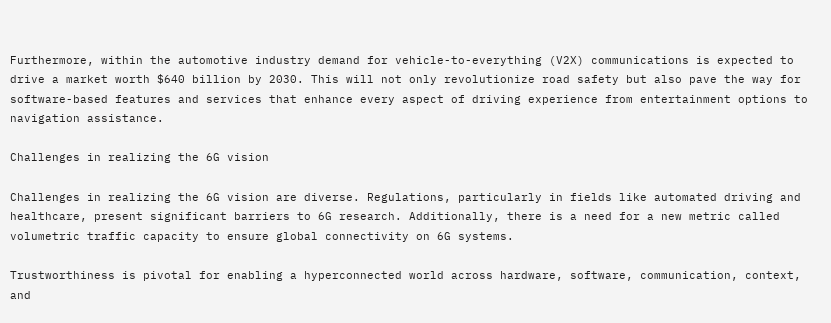Furthermore, within the automotive industry demand for vehicle-to-everything (V2X) communications is expected to drive a market worth $640 billion by 2030. This will not only revolutionize road safety but also pave the way for software-based features and services that enhance every aspect of driving experience from entertainment options to navigation assistance.

Challenges in realizing the 6G vision

Challenges in realizing the 6G vision are diverse. Regulations, particularly in fields like automated driving and healthcare, present significant barriers to 6G research. Additionally, there is a need for a new metric called volumetric traffic capacity to ensure global connectivity on 6G systems.

Trustworthiness is pivotal for enabling a hyperconnected world across hardware, software, communication, context, and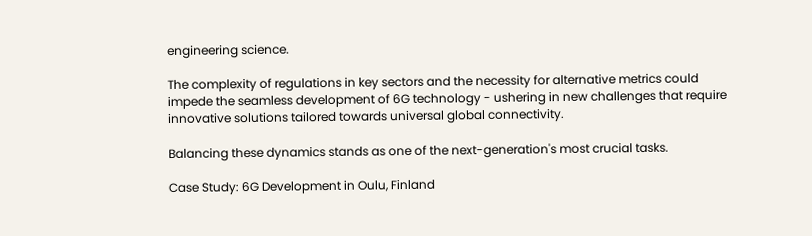engineering science.

The complexity of regulations in key sectors and the necessity for alternative metrics could impede the seamless development of 6G technology - ushering in new challenges that require innovative solutions tailored towards universal global connectivity.

Balancing these dynamics stands as one of the next-generation's most crucial tasks.

Case Study: 6G Development in Oulu, Finland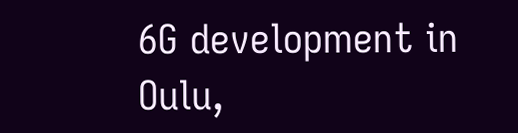6G development in Oulu,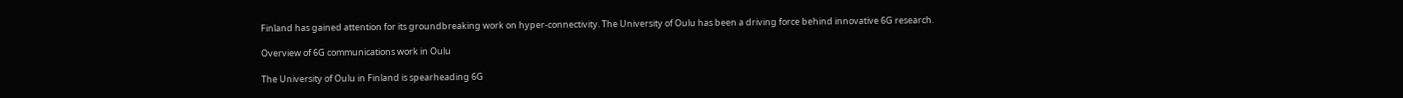Finland has gained attention for its groundbreaking work on hyper-connectivity. The University of Oulu has been a driving force behind innovative 6G research.

Overview of 6G communications work in Oulu

The University of Oulu in Finland is spearheading 6G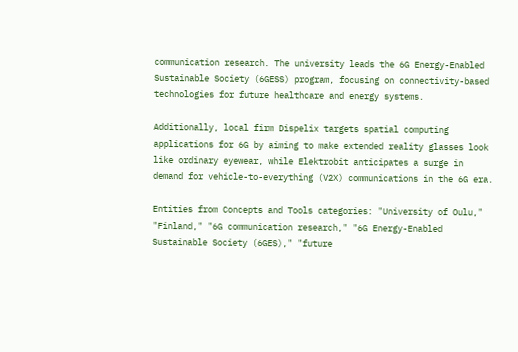communication research. The university leads the 6G Energy-Enabled Sustainable Society (6GESS) program, focusing on connectivity-based technologies for future healthcare and energy systems.

Additionally, local firm Dispelix targets spatial computing applications for 6G by aiming to make extended reality glasses look like ordinary eyewear, while Elektrobit anticipates a surge in demand for vehicle-to-everything (V2X) communications in the 6G era.

Entities from Concepts and Tools categories: "University of Oulu," "Finland," "6G communication research," "6G Energy-Enabled Sustainable Society (6GES)," "future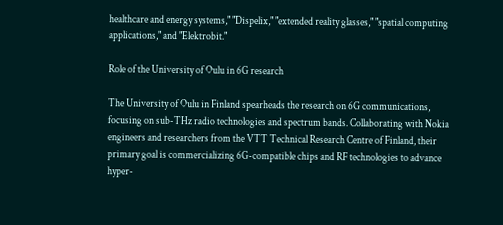healthcare and energy systems," "Dispelix," "extended reality glasses," "spatial computing applications," and "Elektrobit."

Role of the University of Oulu in 6G research

The University of Oulu in Finland spearheads the research on 6G communications, focusing on sub-THz radio technologies and spectrum bands. Collaborating with Nokia engineers and researchers from the VTT Technical Research Centre of Finland, their primary goal is commercializing 6G-compatible chips and RF technologies to advance hyper-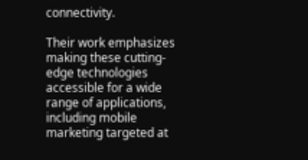connectivity.

Their work emphasizes making these cutting-edge technologies accessible for a wide range of applications, including mobile marketing targeted at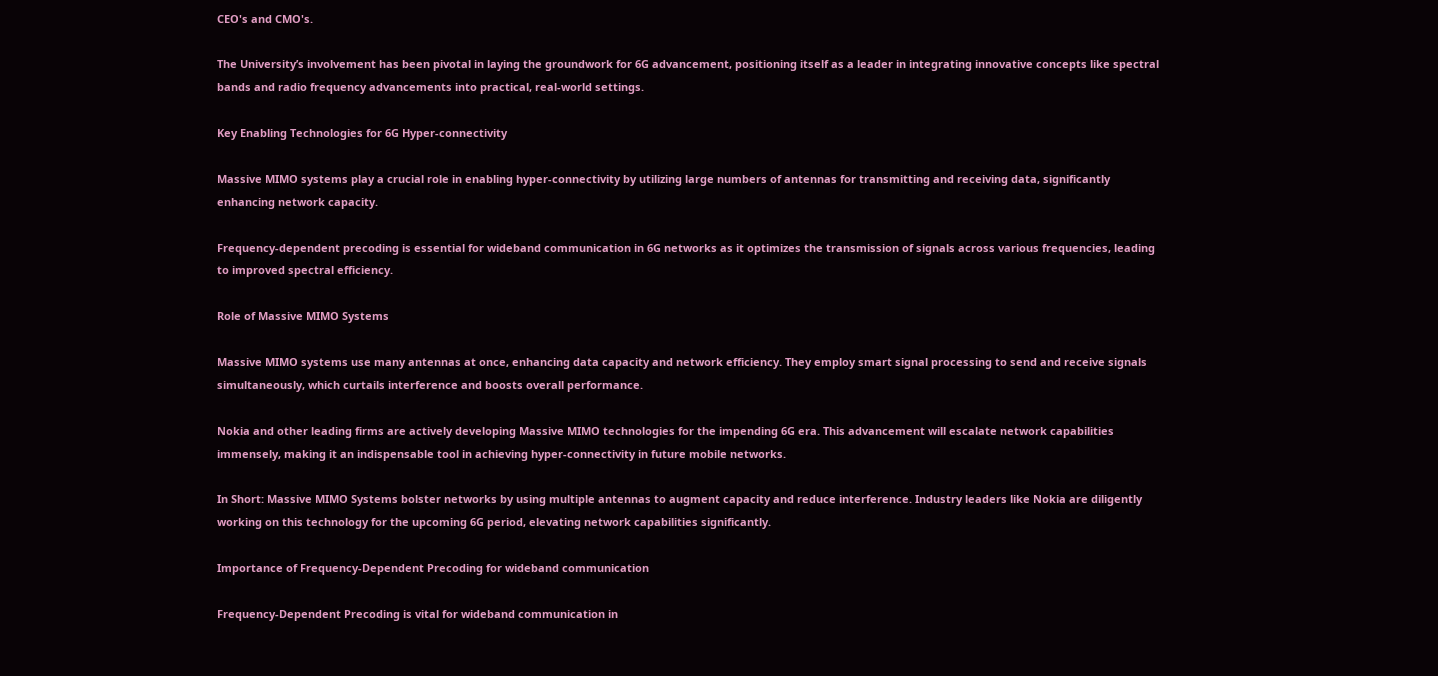CEO's and CMO's.

The University’s involvement has been pivotal in laying the groundwork for 6G advancement, positioning itself as a leader in integrating innovative concepts like spectral bands and radio frequency advancements into practical, real-world settings.

Key Enabling Technologies for 6G Hyper-connectivity

Massive MIMO systems play a crucial role in enabling hyper-connectivity by utilizing large numbers of antennas for transmitting and receiving data, significantly enhancing network capacity.

Frequency-dependent precoding is essential for wideband communication in 6G networks as it optimizes the transmission of signals across various frequencies, leading to improved spectral efficiency.

Role of Massive MIMO Systems

Massive MIMO systems use many antennas at once, enhancing data capacity and network efficiency. They employ smart signal processing to send and receive signals simultaneously, which curtails interference and boosts overall performance.

Nokia and other leading firms are actively developing Massive MIMO technologies for the impending 6G era. This advancement will escalate network capabilities immensely, making it an indispensable tool in achieving hyper-connectivity in future mobile networks.

In Short: Massive MIMO Systems bolster networks by using multiple antennas to augment capacity and reduce interference. Industry leaders like Nokia are diligently working on this technology for the upcoming 6G period, elevating network capabilities significantly.

Importance of Frequency-Dependent Precoding for wideband communication

Frequency-Dependent Precoding is vital for wideband communication in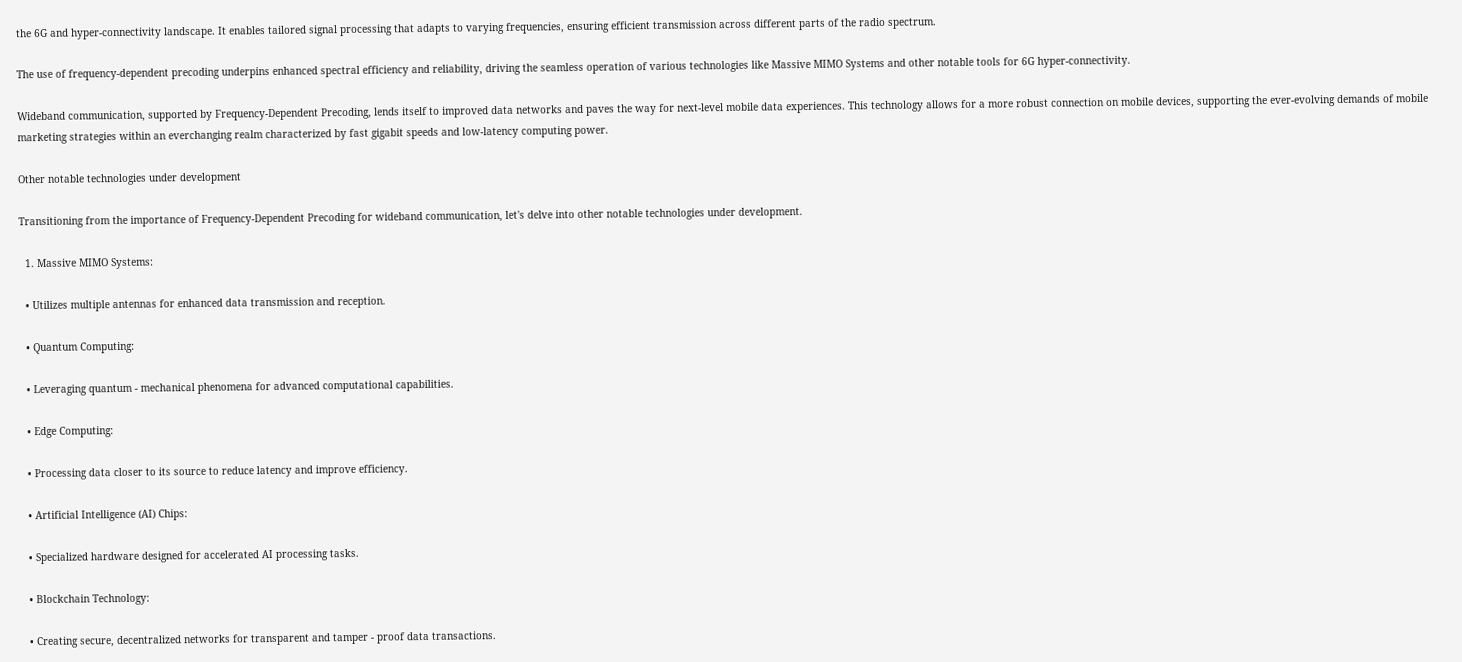the 6G and hyper-connectivity landscape. It enables tailored signal processing that adapts to varying frequencies, ensuring efficient transmission across different parts of the radio spectrum.

The use of frequency-dependent precoding underpins enhanced spectral efficiency and reliability, driving the seamless operation of various technologies like Massive MIMO Systems and other notable tools for 6G hyper-connectivity.

Wideband communication, supported by Frequency-Dependent Precoding, lends itself to improved data networks and paves the way for next-level mobile data experiences. This technology allows for a more robust connection on mobile devices, supporting the ever-evolving demands of mobile marketing strategies within an everchanging realm characterized by fast gigabit speeds and low-latency computing power.

Other notable technologies under development

Transitioning from the importance of Frequency-Dependent Precoding for wideband communication, let's delve into other notable technologies under development.

  1. Massive MIMO Systems:

  • Utilizes multiple antennas for enhanced data transmission and reception.

  • Quantum Computing:

  • Leveraging quantum - mechanical phenomena for advanced computational capabilities.

  • Edge Computing:

  • Processing data closer to its source to reduce latency and improve efficiency.

  • Artificial Intelligence (AI) Chips:

  • Specialized hardware designed for accelerated AI processing tasks.

  • Blockchain Technology:

  • Creating secure, decentralized networks for transparent and tamper - proof data transactions.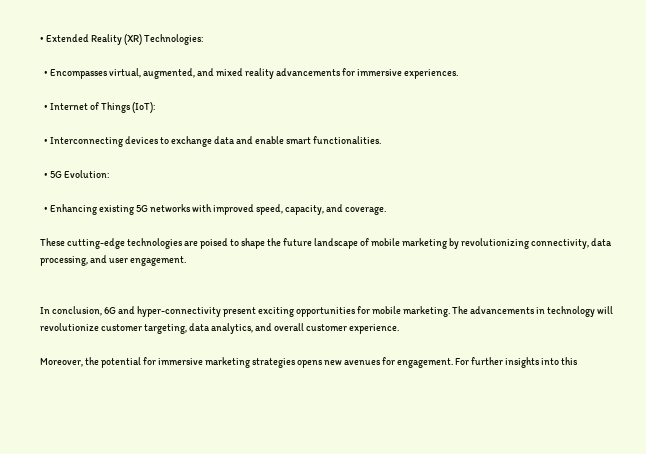• Extended Reality (XR) Technologies:

  • Encompasses virtual, augmented, and mixed reality advancements for immersive experiences.

  • Internet of Things (IoT):

  • Interconnecting devices to exchange data and enable smart functionalities.

  • 5G Evolution:

  • Enhancing existing 5G networks with improved speed, capacity, and coverage.

These cutting-edge technologies are poised to shape the future landscape of mobile marketing by revolutionizing connectivity, data processing, and user engagement.


In conclusion, 6G and hyper-connectivity present exciting opportunities for mobile marketing. The advancements in technology will revolutionize customer targeting, data analytics, and overall customer experience.

Moreover, the potential for immersive marketing strategies opens new avenues for engagement. For further insights into this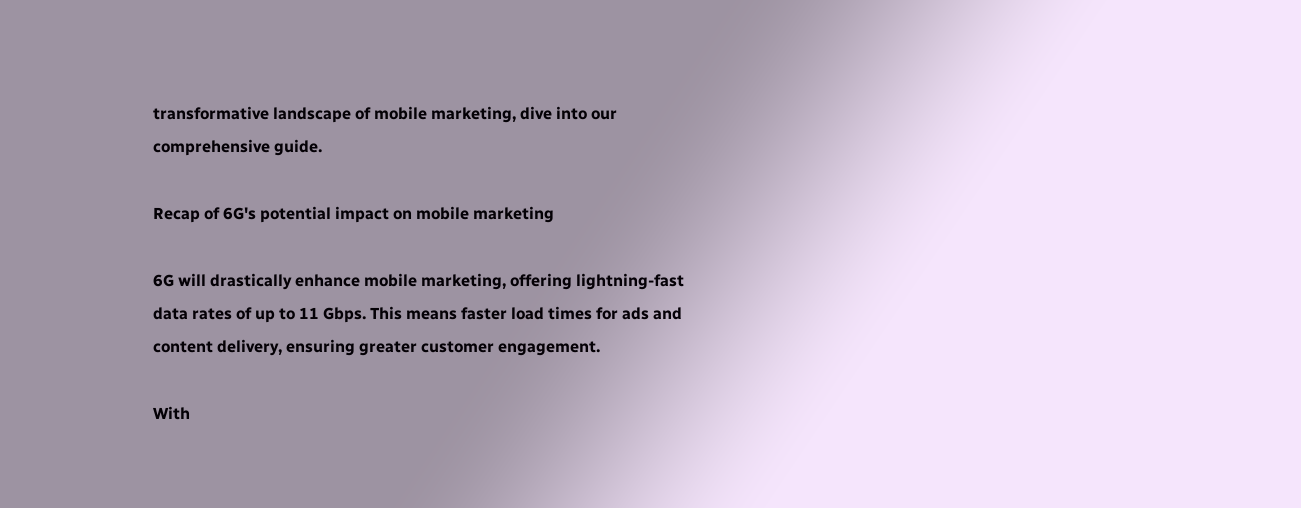transformative landscape of mobile marketing, dive into our comprehensive guide.

Recap of 6G's potential impact on mobile marketing

6G will drastically enhance mobile marketing, offering lightning-fast data rates of up to 11 Gbps. This means faster load times for ads and content delivery, ensuring greater customer engagement.

With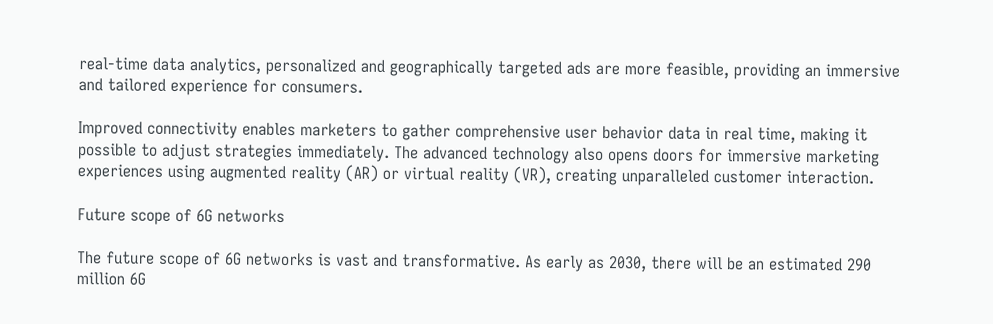real-time data analytics, personalized and geographically targeted ads are more feasible, providing an immersive and tailored experience for consumers.

Improved connectivity enables marketers to gather comprehensive user behavior data in real time, making it possible to adjust strategies immediately. The advanced technology also opens doors for immersive marketing experiences using augmented reality (AR) or virtual reality (VR), creating unparalleled customer interaction.

Future scope of 6G networks

The future scope of 6G networks is vast and transformative. As early as 2030, there will be an estimated 290 million 6G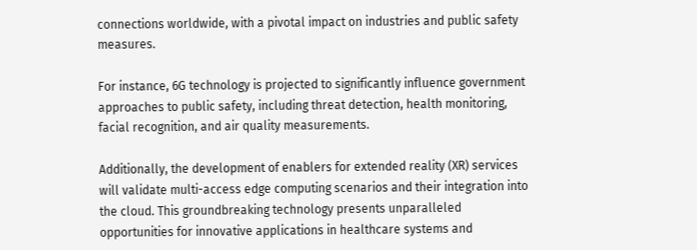connections worldwide, with a pivotal impact on industries and public safety measures.

For instance, 6G technology is projected to significantly influence government approaches to public safety, including threat detection, health monitoring, facial recognition, and air quality measurements.

Additionally, the development of enablers for extended reality (XR) services will validate multi-access edge computing scenarios and their integration into the cloud. This groundbreaking technology presents unparalleled opportunities for innovative applications in healthcare systems and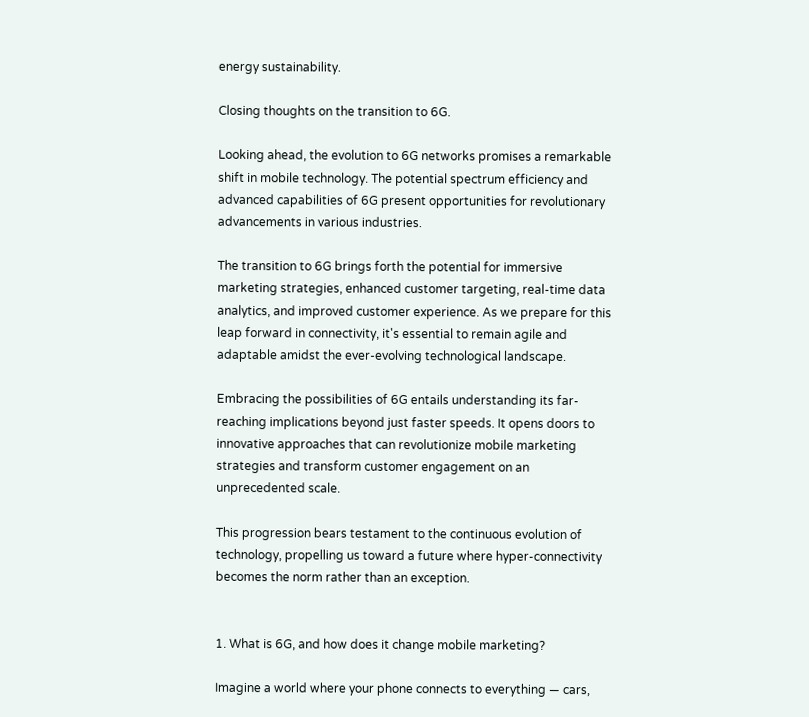energy sustainability.

Closing thoughts on the transition to 6G.

Looking ahead, the evolution to 6G networks promises a remarkable shift in mobile technology. The potential spectrum efficiency and advanced capabilities of 6G present opportunities for revolutionary advancements in various industries.

The transition to 6G brings forth the potential for immersive marketing strategies, enhanced customer targeting, real-time data analytics, and improved customer experience. As we prepare for this leap forward in connectivity, it's essential to remain agile and adaptable amidst the ever-evolving technological landscape.

Embracing the possibilities of 6G entails understanding its far-reaching implications beyond just faster speeds. It opens doors to innovative approaches that can revolutionize mobile marketing strategies and transform customer engagement on an unprecedented scale.

This progression bears testament to the continuous evolution of technology, propelling us toward a future where hyper-connectivity becomes the norm rather than an exception.


1. What is 6G, and how does it change mobile marketing?

Imagine a world where your phone connects to everything — cars,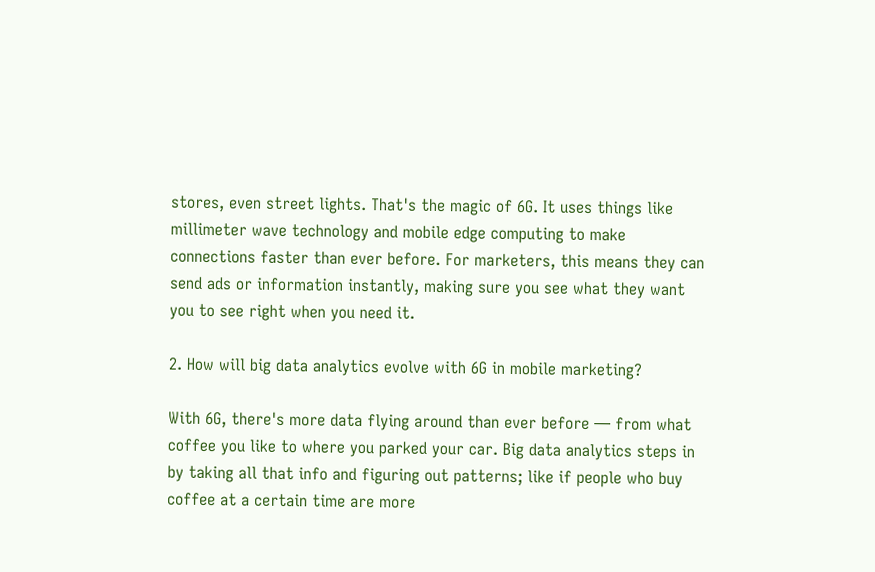stores, even street lights. That's the magic of 6G. It uses things like millimeter wave technology and mobile edge computing to make connections faster than ever before. For marketers, this means they can send ads or information instantly, making sure you see what they want you to see right when you need it.

2. How will big data analytics evolve with 6G in mobile marketing?

With 6G, there's more data flying around than ever before — from what coffee you like to where you parked your car. Big data analytics steps in by taking all that info and figuring out patterns; like if people who buy coffee at a certain time are more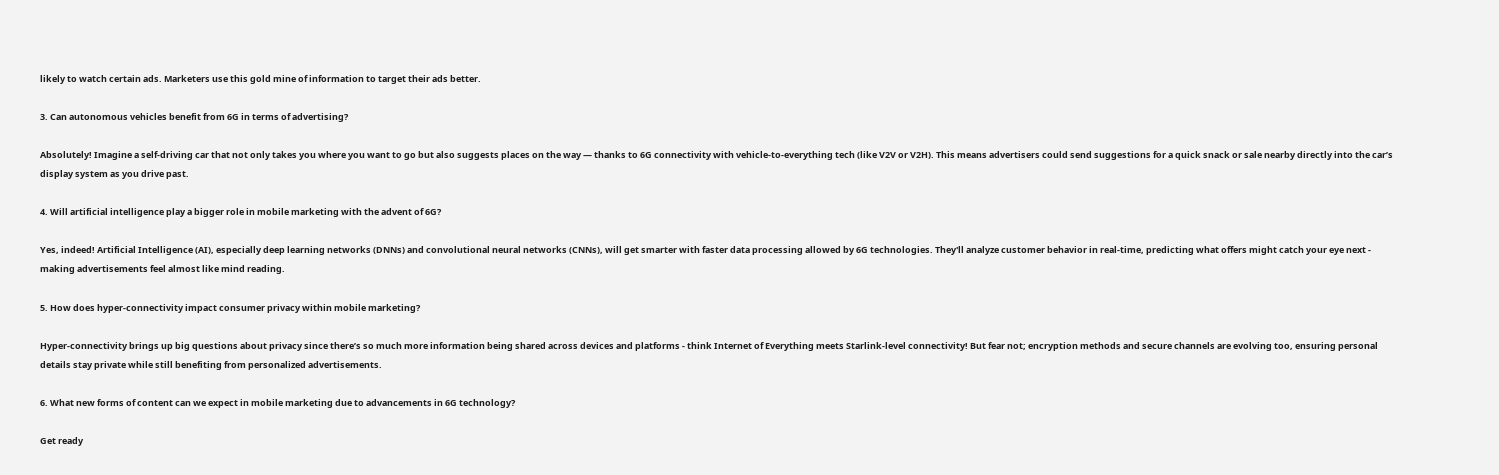likely to watch certain ads. Marketers use this gold mine of information to target their ads better.

3. Can autonomous vehicles benefit from 6G in terms of advertising?

Absolutely! Imagine a self-driving car that not only takes you where you want to go but also suggests places on the way — thanks to 6G connectivity with vehicle-to-everything tech (like V2V or V2H). This means advertisers could send suggestions for a quick snack or sale nearby directly into the car’s display system as you drive past.

4. Will artificial intelligence play a bigger role in mobile marketing with the advent of 6G?

Yes, indeed! Artificial Intelligence (AI), especially deep learning networks (DNNs) and convolutional neural networks (CNNs), will get smarter with faster data processing allowed by 6G technologies. They'll analyze customer behavior in real-time, predicting what offers might catch your eye next - making advertisements feel almost like mind reading.

5. How does hyper-connectivity impact consumer privacy within mobile marketing?

Hyper-connectivity brings up big questions about privacy since there’s so much more information being shared across devices and platforms - think Internet of Everything meets Starlink-level connectivity! But fear not; encryption methods and secure channels are evolving too, ensuring personal details stay private while still benefiting from personalized advertisements.

6. What new forms of content can we expect in mobile marketing due to advancements in 6G technology?

Get ready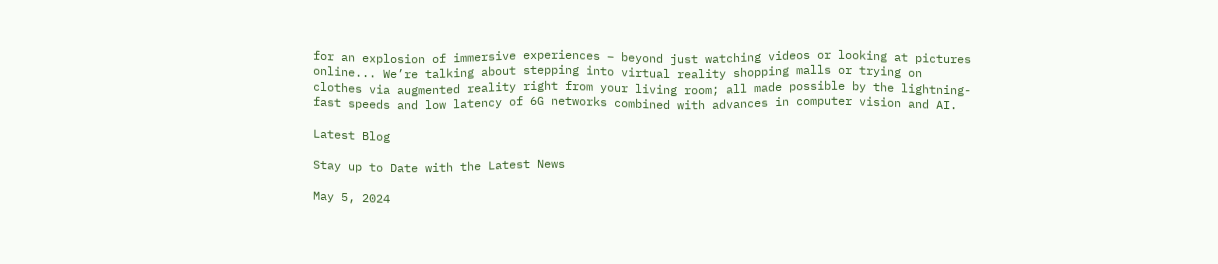for an explosion of immersive experiences – beyond just watching videos or looking at pictures online... We’re talking about stepping into virtual reality shopping malls or trying on clothes via augmented reality right from your living room; all made possible by the lightning-fast speeds and low latency of 6G networks combined with advances in computer vision and AI.

Latest Blog

Stay up to Date with the Latest News

May 5, 2024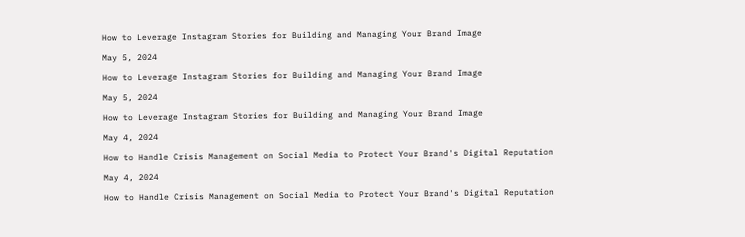How to Leverage Instagram Stories for Building and Managing Your Brand Image

May 5, 2024

How to Leverage Instagram Stories for Building and Managing Your Brand Image

May 5, 2024

How to Leverage Instagram Stories for Building and Managing Your Brand Image

May 4, 2024

How to Handle Crisis Management on Social Media to Protect Your Brand's Digital Reputation

May 4, 2024

How to Handle Crisis Management on Social Media to Protect Your Brand's Digital Reputation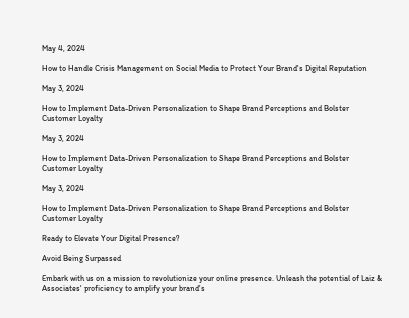May 4, 2024

How to Handle Crisis Management on Social Media to Protect Your Brand's Digital Reputation

May 3, 2024

How to Implement Data-Driven Personalization to Shape Brand Perceptions and Bolster Customer Loyalty

May 3, 2024

How to Implement Data-Driven Personalization to Shape Brand Perceptions and Bolster Customer Loyalty

May 3, 2024

How to Implement Data-Driven Personalization to Shape Brand Perceptions and Bolster Customer Loyalty

Ready to Elevate Your Digital Presence?

Avoid Being Surpassed

Embark with us on a mission to revolutionize your online presence. Unleash the potential of Laiz & Associates' proficiency to amplify your brand's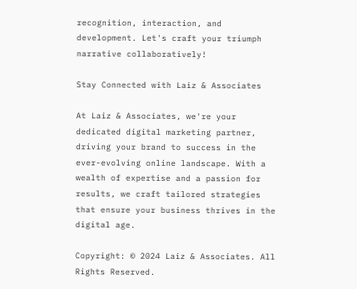recognition, interaction, and development. Let's craft your triumph narrative collaboratively!

Stay Connected with Laiz & Associates

At Laiz & Associates, we're your dedicated digital marketing partner, driving your brand to success in the ever-evolving online landscape. With a wealth of expertise and a passion for results, we craft tailored strategies that ensure your business thrives in the digital age.

Copyright: © 2024 Laiz & Associates. All Rights Reserved.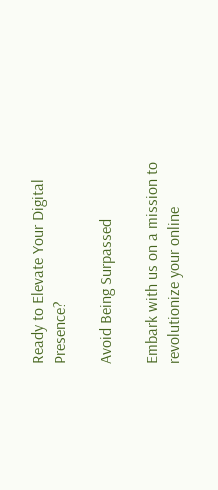Ready to Elevate Your Digital Presence?

Avoid Being Surpassed

Embark with us on a mission to revolutionize your online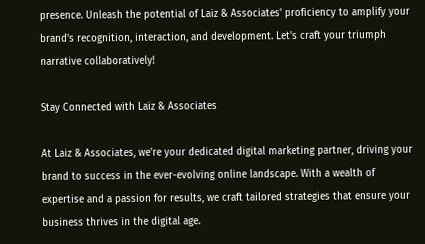presence. Unleash the potential of Laiz & Associates' proficiency to amplify your brand's recognition, interaction, and development. Let's craft your triumph narrative collaboratively!

Stay Connected with Laiz & Associates

At Laiz & Associates, we're your dedicated digital marketing partner, driving your brand to success in the ever-evolving online landscape. With a wealth of expertise and a passion for results, we craft tailored strategies that ensure your business thrives in the digital age.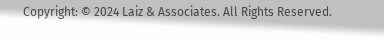Copyright: © 2024 Laiz & Associates. All Rights Reserved.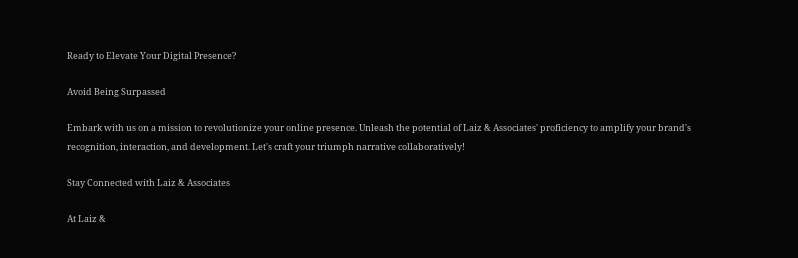Ready to Elevate Your Digital Presence?

Avoid Being Surpassed

Embark with us on a mission to revolutionize your online presence. Unleash the potential of Laiz & Associates' proficiency to amplify your brand's recognition, interaction, and development. Let's craft your triumph narrative collaboratively!

Stay Connected with Laiz & Associates

At Laiz &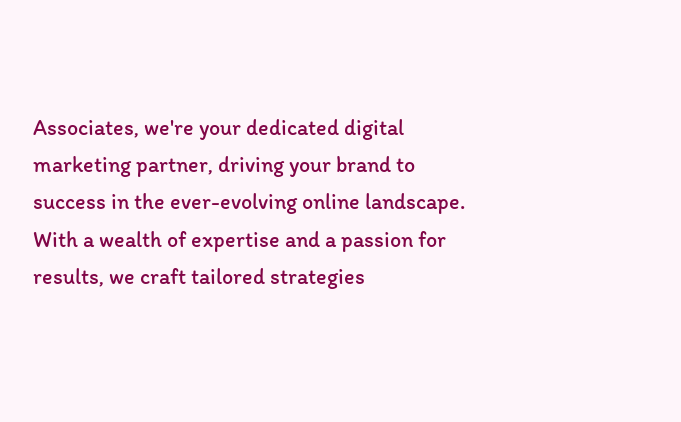Associates, we're your dedicated digital marketing partner, driving your brand to success in the ever-evolving online landscape. With a wealth of expertise and a passion for results, we craft tailored strategies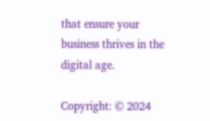that ensure your business thrives in the digital age.

Copyright: © 2024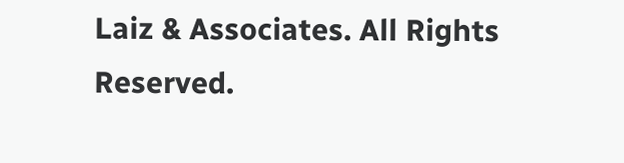Laiz & Associates. All Rights Reserved.